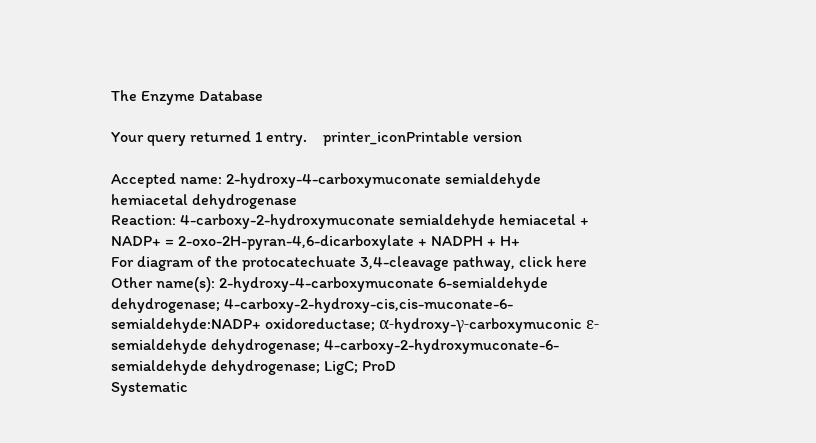The Enzyme Database

Your query returned 1 entry.    printer_iconPrintable version

Accepted name: 2-hydroxy-4-carboxymuconate semialdehyde hemiacetal dehydrogenase
Reaction: 4-carboxy-2-hydroxymuconate semialdehyde hemiacetal + NADP+ = 2-oxo-2H-pyran-4,6-dicarboxylate + NADPH + H+
For diagram of the protocatechuate 3,4-cleavage pathway, click here
Other name(s): 2-hydroxy-4-carboxymuconate 6-semialdehyde dehydrogenase; 4-carboxy-2-hydroxy-cis,cis-muconate-6-semialdehyde:NADP+ oxidoreductase; α-hydroxy-γ-carboxymuconic ε-semialdehyde dehydrogenase; 4-carboxy-2-hydroxymuconate-6-semialdehyde dehydrogenase; LigC; ProD
Systematic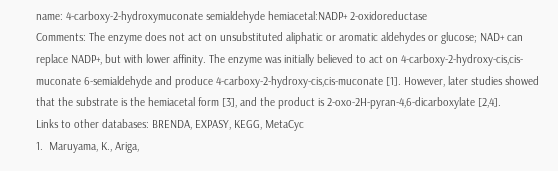name: 4-carboxy-2-hydroxymuconate semialdehyde hemiacetal:NADP+ 2-oxidoreductase
Comments: The enzyme does not act on unsubstituted aliphatic or aromatic aldehydes or glucose; NAD+ can replace NADP+, but with lower affinity. The enzyme was initially believed to act on 4-carboxy-2-hydroxy-cis,cis-muconate 6-semialdehyde and produce 4-carboxy-2-hydroxy-cis,cis-muconate [1]. However, later studies showed that the substrate is the hemiacetal form [3], and the product is 2-oxo-2H-pyran-4,6-dicarboxylate [2,4].
Links to other databases: BRENDA, EXPASY, KEGG, MetaCyc
1.  Maruyama, K., Ariga,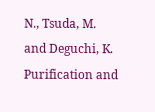N., Tsuda, M. and Deguchi, K. Purification and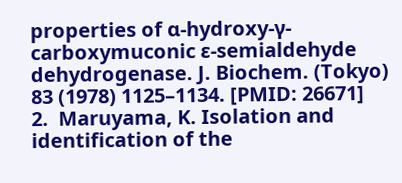properties of α-hydroxy-γ-carboxymuconic ε-semialdehyde dehydrogenase. J. Biochem. (Tokyo) 83 (1978) 1125–1134. [PMID: 26671]
2.  Maruyama, K. Isolation and identification of the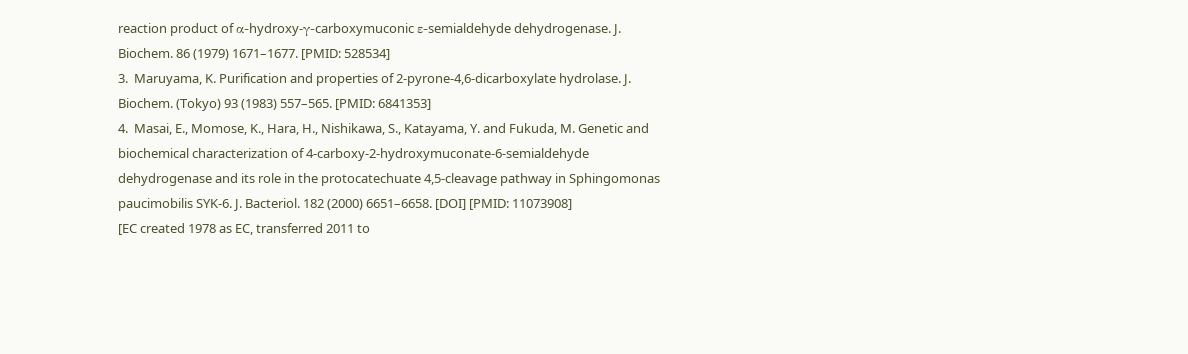reaction product of α-hydroxy-γ-carboxymuconic ε-semialdehyde dehydrogenase. J. Biochem. 86 (1979) 1671–1677. [PMID: 528534]
3.  Maruyama, K. Purification and properties of 2-pyrone-4,6-dicarboxylate hydrolase. J. Biochem. (Tokyo) 93 (1983) 557–565. [PMID: 6841353]
4.  Masai, E., Momose, K., Hara, H., Nishikawa, S., Katayama, Y. and Fukuda, M. Genetic and biochemical characterization of 4-carboxy-2-hydroxymuconate-6-semialdehyde dehydrogenase and its role in the protocatechuate 4,5-cleavage pathway in Sphingomonas paucimobilis SYK-6. J. Bacteriol. 182 (2000) 6651–6658. [DOI] [PMID: 11073908]
[EC created 1978 as EC, transferred 2011 to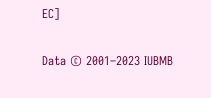EC]

Data © 2001–2023 IUBMB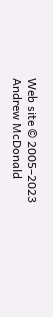Web site © 2005–2023 Andrew McDonald